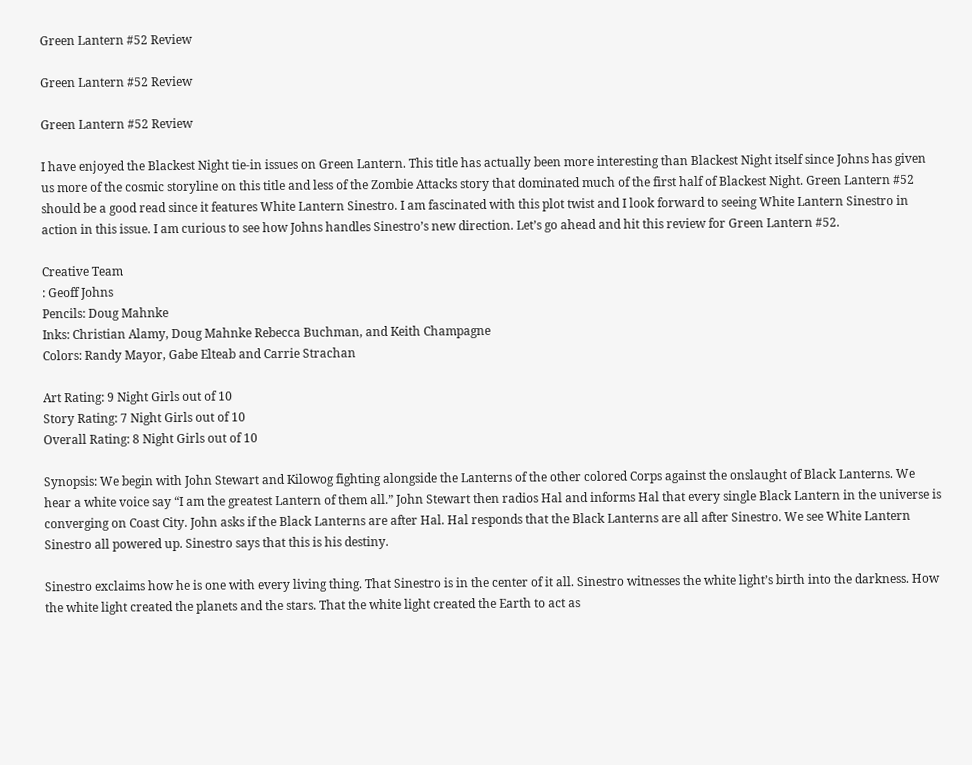Green Lantern #52 Review

Green Lantern #52 Review

Green Lantern #52 Review

I have enjoyed the Blackest Night tie-in issues on Green Lantern. This title has actually been more interesting than Blackest Night itself since Johns has given us more of the cosmic storyline on this title and less of the Zombie Attacks story that dominated much of the first half of Blackest Night. Green Lantern #52 should be a good read since it features White Lantern Sinestro. I am fascinated with this plot twist and I look forward to seeing White Lantern Sinestro in action in this issue. I am curious to see how Johns handles Sinestro’s new direction. Let’s go ahead and hit this review for Green Lantern #52.

Creative Team
: Geoff Johns
Pencils: Doug Mahnke
Inks: Christian Alamy, Doug Mahnke Rebecca Buchman, and Keith Champagne
Colors: Randy Mayor, Gabe Elteab and Carrie Strachan

Art Rating: 9 Night Girls out of 10
Story Rating: 7 Night Girls out of 10
Overall Rating: 8 Night Girls out of 10

Synopsis: We begin with John Stewart and Kilowog fighting alongside the Lanterns of the other colored Corps against the onslaught of Black Lanterns. We hear a white voice say “I am the greatest Lantern of them all.” John Stewart then radios Hal and informs Hal that every single Black Lantern in the universe is converging on Coast City. John asks if the Black Lanterns are after Hal. Hal responds that the Black Lanterns are all after Sinestro. We see White Lantern Sinestro all powered up. Sinestro says that this is his destiny.

Sinestro exclaims how he is one with every living thing. That Sinestro is in the center of it all. Sinestro witnesses the white light’s birth into the darkness. How the white light created the planets and the stars. That the white light created the Earth to act as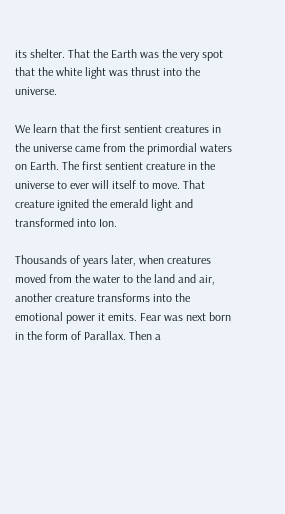its shelter. That the Earth was the very spot that the white light was thrust into the universe.

We learn that the first sentient creatures in the universe came from the primordial waters on Earth. The first sentient creature in the universe to ever will itself to move. That creature ignited the emerald light and transformed into Ion.

Thousands of years later, when creatures moved from the water to the land and air, another creature transforms into the emotional power it emits. Fear was next born in the form of Parallax. Then a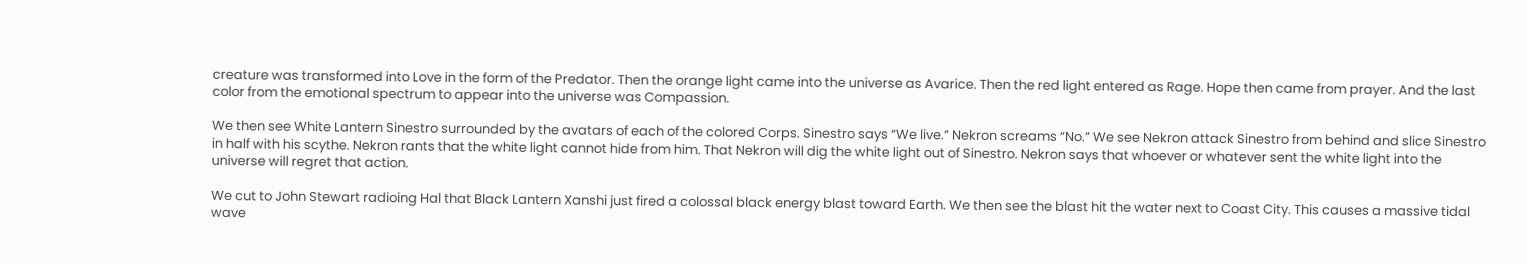creature was transformed into Love in the form of the Predator. Then the orange light came into the universe as Avarice. Then the red light entered as Rage. Hope then came from prayer. And the last color from the emotional spectrum to appear into the universe was Compassion.

We then see White Lantern Sinestro surrounded by the avatars of each of the colored Corps. Sinestro says “We live.” Nekron screams “No.” We see Nekron attack Sinestro from behind and slice Sinestro in half with his scythe. Nekron rants that the white light cannot hide from him. That Nekron will dig the white light out of Sinestro. Nekron says that whoever or whatever sent the white light into the universe will regret that action.

We cut to John Stewart radioing Hal that Black Lantern Xanshi just fired a colossal black energy blast toward Earth. We then see the blast hit the water next to Coast City. This causes a massive tidal wave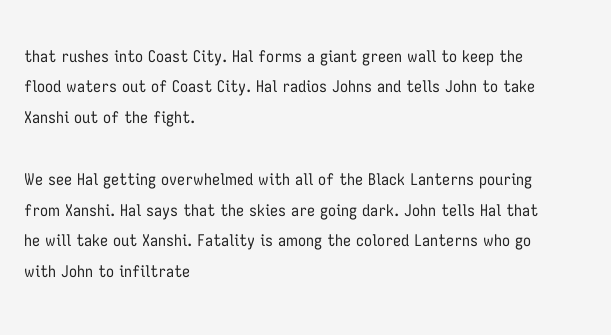that rushes into Coast City. Hal forms a giant green wall to keep the flood waters out of Coast City. Hal radios Johns and tells John to take Xanshi out of the fight.

We see Hal getting overwhelmed with all of the Black Lanterns pouring from Xanshi. Hal says that the skies are going dark. John tells Hal that he will take out Xanshi. Fatality is among the colored Lanterns who go with John to infiltrate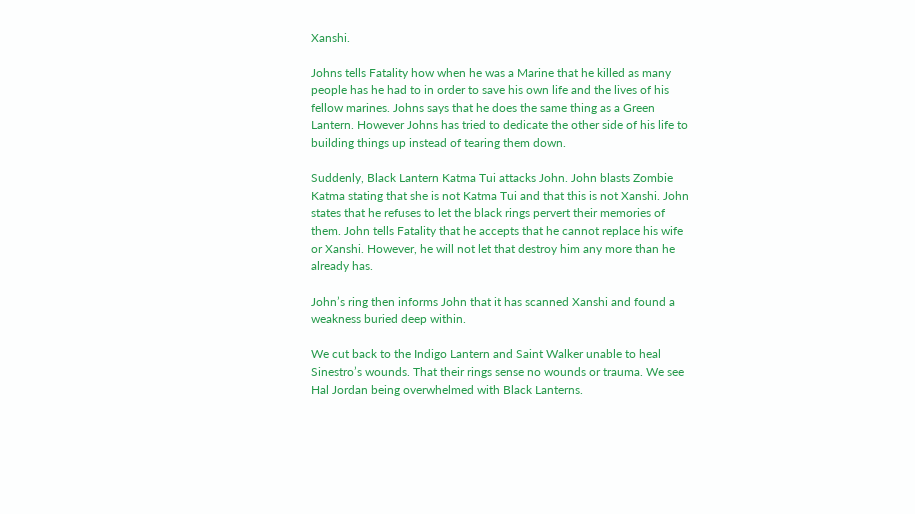Xanshi.

Johns tells Fatality how when he was a Marine that he killed as many people has he had to in order to save his own life and the lives of his fellow marines. Johns says that he does the same thing as a Green Lantern. However Johns has tried to dedicate the other side of his life to building things up instead of tearing them down.

Suddenly, Black Lantern Katma Tui attacks John. John blasts Zombie Katma stating that she is not Katma Tui and that this is not Xanshi. John states that he refuses to let the black rings pervert their memories of them. John tells Fatality that he accepts that he cannot replace his wife or Xanshi. However, he will not let that destroy him any more than he already has.

John’s ring then informs John that it has scanned Xanshi and found a weakness buried deep within.

We cut back to the Indigo Lantern and Saint Walker unable to heal Sinestro’s wounds. That their rings sense no wounds or trauma. We see Hal Jordan being overwhelmed with Black Lanterns.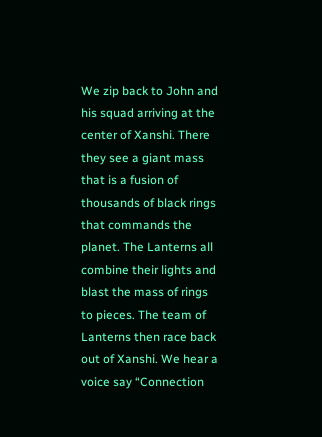We zip back to John and his squad arriving at the center of Xanshi. There they see a giant mass that is a fusion of thousands of black rings that commands the planet. The Lanterns all combine their lights and blast the mass of rings to pieces. The team of Lanterns then race back out of Xanshi. We hear a voice say “Connection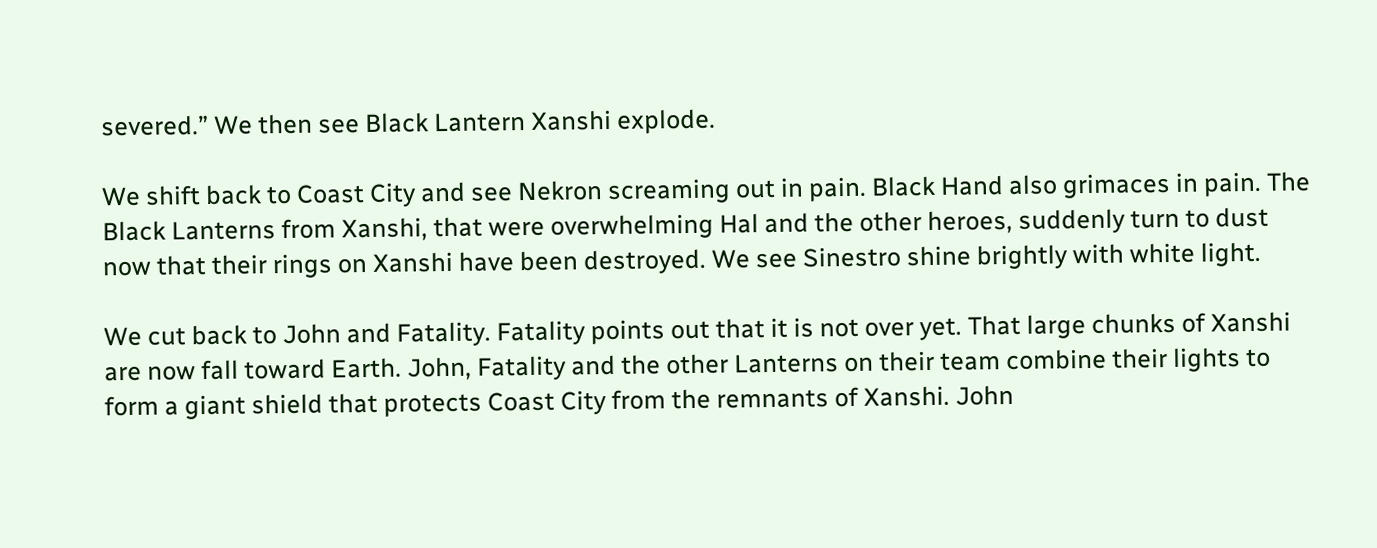severed.” We then see Black Lantern Xanshi explode.

We shift back to Coast City and see Nekron screaming out in pain. Black Hand also grimaces in pain. The Black Lanterns from Xanshi, that were overwhelming Hal and the other heroes, suddenly turn to dust now that their rings on Xanshi have been destroyed. We see Sinestro shine brightly with white light.

We cut back to John and Fatality. Fatality points out that it is not over yet. That large chunks of Xanshi are now fall toward Earth. John, Fatality and the other Lanterns on their team combine their lights to form a giant shield that protects Coast City from the remnants of Xanshi. John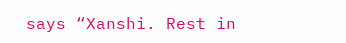says “Xanshi. Rest in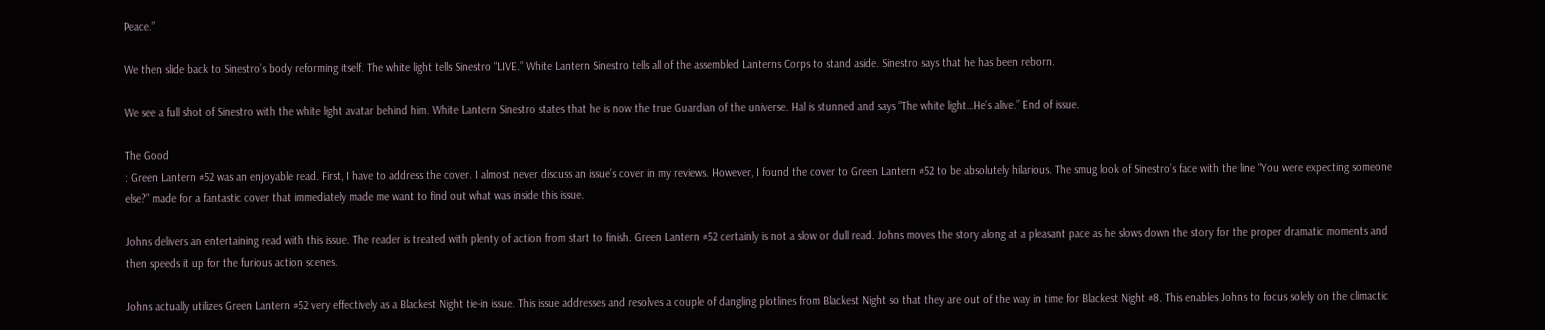Peace.”

We then slide back to Sinestro’s body reforming itself. The white light tells Sinestro “LIVE.” White Lantern Sinestro tells all of the assembled Lanterns Corps to stand aside. Sinestro says that he has been reborn.

We see a full shot of Sinestro with the white light avatar behind him. White Lantern Sinestro states that he is now the true Guardian of the universe. Hal is stunned and says “The white light…He’s alive.” End of issue.

The Good
: Green Lantern #52 was an enjoyable read. First, I have to address the cover. I almost never discuss an issue’s cover in my reviews. However, I found the cover to Green Lantern #52 to be absolutely hilarious. The smug look of Sinestro’s face with the line “You were expecting someone else?” made for a fantastic cover that immediately made me want to find out what was inside this issue.

Johns delivers an entertaining read with this issue. The reader is treated with plenty of action from start to finish. Green Lantern #52 certainly is not a slow or dull read. Johns moves the story along at a pleasant pace as he slows down the story for the proper dramatic moments and then speeds it up for the furious action scenes.

Johns actually utilizes Green Lantern #52 very effectively as a Blackest Night tie-in issue. This issue addresses and resolves a couple of dangling plotlines from Blackest Night so that they are out of the way in time for Blackest Night #8. This enables Johns to focus solely on the climactic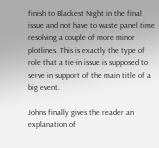finish to Blackest Night in the final issue and not have to waste panel time resolving a couple of more minor plotlines. This is exactly the type of role that a tie-in issue is supposed to serve in support of the main title of a big event.

Johns finally gives the reader an explanation of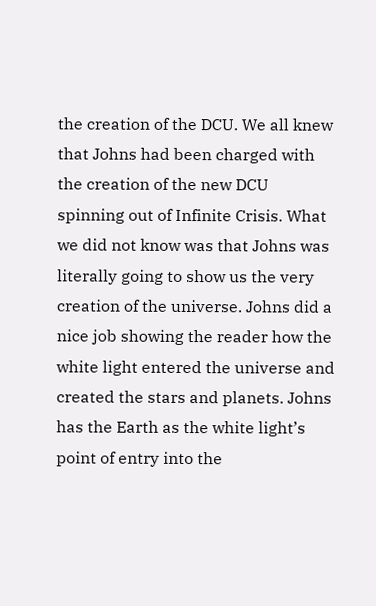the creation of the DCU. We all knew that Johns had been charged with the creation of the new DCU spinning out of Infinite Crisis. What we did not know was that Johns was literally going to show us the very creation of the universe. Johns did a nice job showing the reader how the white light entered the universe and created the stars and planets. Johns has the Earth as the white light’s point of entry into the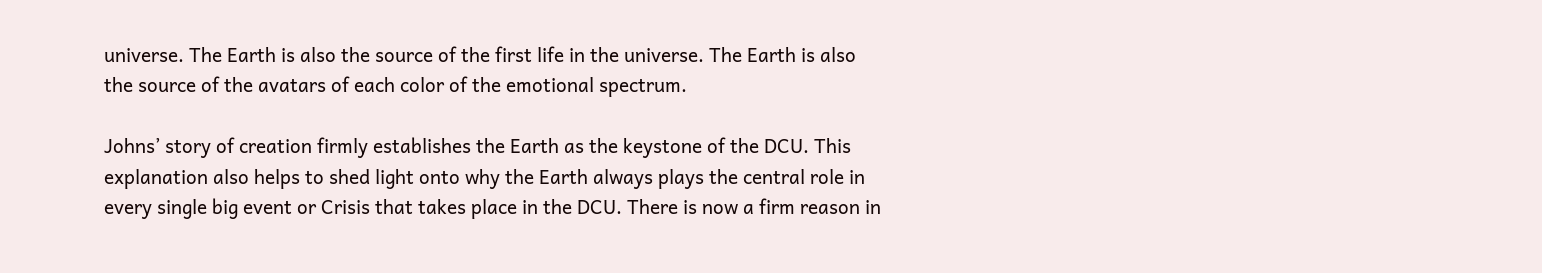universe. The Earth is also the source of the first life in the universe. The Earth is also the source of the avatars of each color of the emotional spectrum.

Johns’ story of creation firmly establishes the Earth as the keystone of the DCU. This explanation also helps to shed light onto why the Earth always plays the central role in every single big event or Crisis that takes place in the DCU. There is now a firm reason in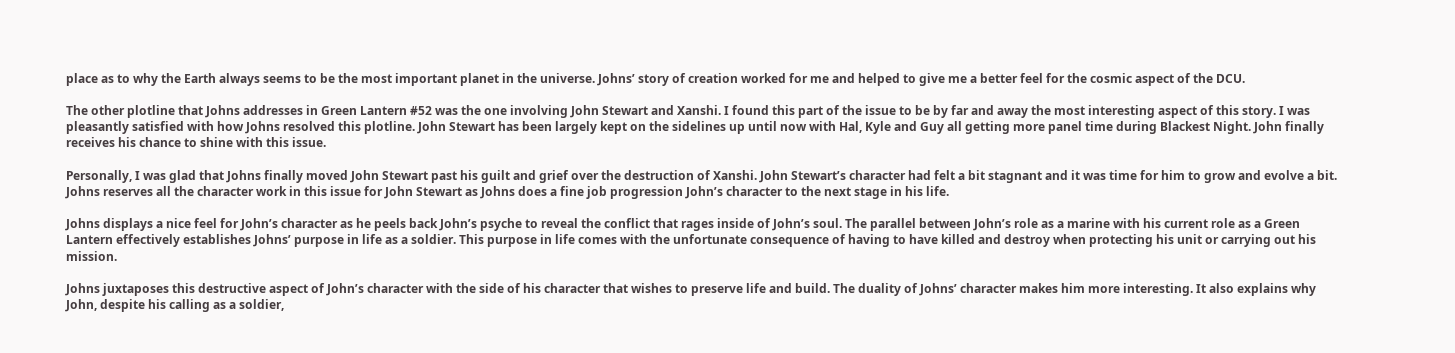place as to why the Earth always seems to be the most important planet in the universe. Johns’ story of creation worked for me and helped to give me a better feel for the cosmic aspect of the DCU.

The other plotline that Johns addresses in Green Lantern #52 was the one involving John Stewart and Xanshi. I found this part of the issue to be by far and away the most interesting aspect of this story. I was pleasantly satisfied with how Johns resolved this plotline. John Stewart has been largely kept on the sidelines up until now with Hal, Kyle and Guy all getting more panel time during Blackest Night. John finally receives his chance to shine with this issue.

Personally, I was glad that Johns finally moved John Stewart past his guilt and grief over the destruction of Xanshi. John Stewart’s character had felt a bit stagnant and it was time for him to grow and evolve a bit. Johns reserves all the character work in this issue for John Stewart as Johns does a fine job progression John’s character to the next stage in his life.

Johns displays a nice feel for John’s character as he peels back John’s psyche to reveal the conflict that rages inside of John’s soul. The parallel between John’s role as a marine with his current role as a Green Lantern effectively establishes Johns’ purpose in life as a soldier. This purpose in life comes with the unfortunate consequence of having to have killed and destroy when protecting his unit or carrying out his mission.

Johns juxtaposes this destructive aspect of John’s character with the side of his character that wishes to preserve life and build. The duality of Johns’ character makes him more interesting. It also explains why John, despite his calling as a soldier,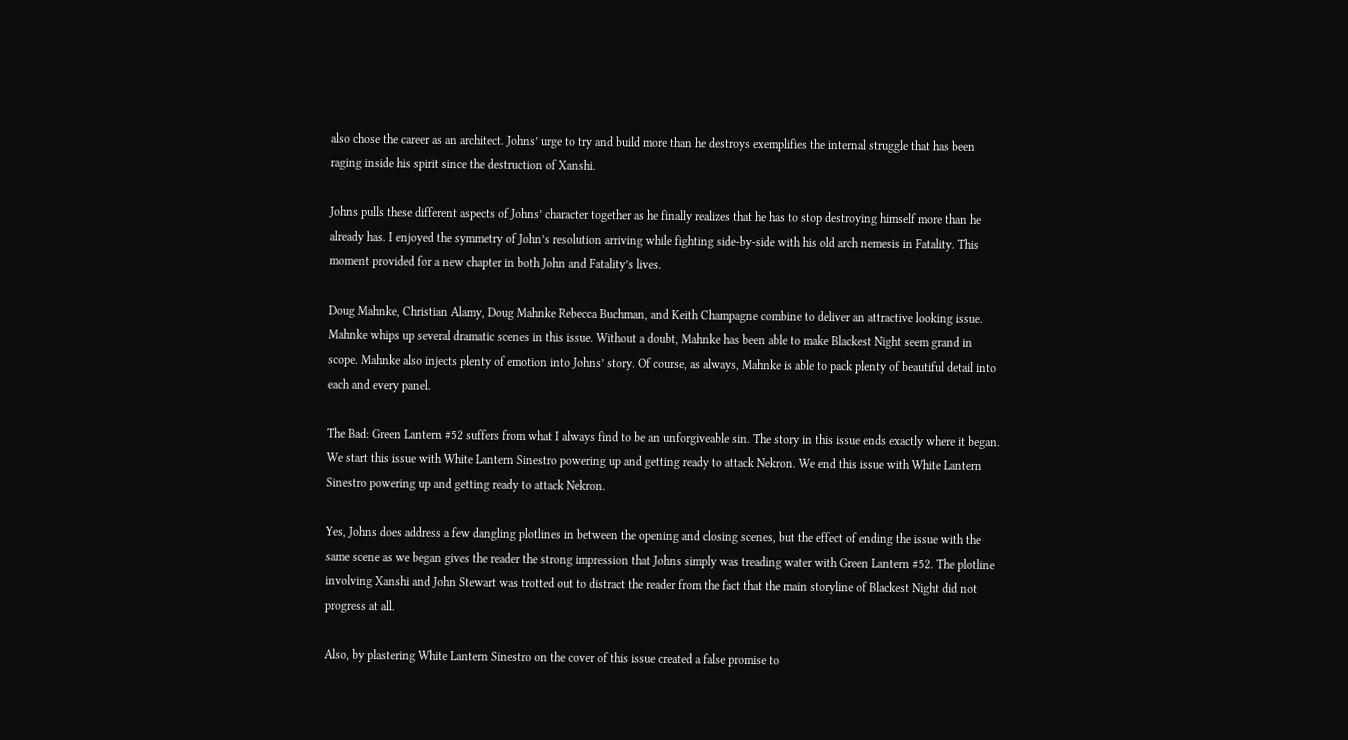also chose the career as an architect. Johns’ urge to try and build more than he destroys exemplifies the internal struggle that has been raging inside his spirit since the destruction of Xanshi.

Johns pulls these different aspects of Johns’ character together as he finally realizes that he has to stop destroying himself more than he already has. I enjoyed the symmetry of John’s resolution arriving while fighting side-by-side with his old arch nemesis in Fatality. This moment provided for a new chapter in both John and Fatality’s lives.

Doug Mahnke, Christian Alamy, Doug Mahnke Rebecca Buchman, and Keith Champagne combine to deliver an attractive looking issue. Mahnke whips up several dramatic scenes in this issue. Without a doubt, Mahnke has been able to make Blackest Night seem grand in scope. Mahnke also injects plenty of emotion into Johns’ story. Of course, as always, Mahnke is able to pack plenty of beautiful detail into each and every panel.

The Bad: Green Lantern #52 suffers from what I always find to be an unforgiveable sin. The story in this issue ends exactly where it began. We start this issue with White Lantern Sinestro powering up and getting ready to attack Nekron. We end this issue with White Lantern Sinestro powering up and getting ready to attack Nekron.

Yes, Johns does address a few dangling plotlines in between the opening and closing scenes, but the effect of ending the issue with the same scene as we began gives the reader the strong impression that Johns simply was treading water with Green Lantern #52. The plotline involving Xanshi and John Stewart was trotted out to distract the reader from the fact that the main storyline of Blackest Night did not progress at all.

Also, by plastering White Lantern Sinestro on the cover of this issue created a false promise to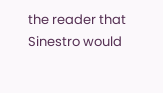the reader that Sinestro would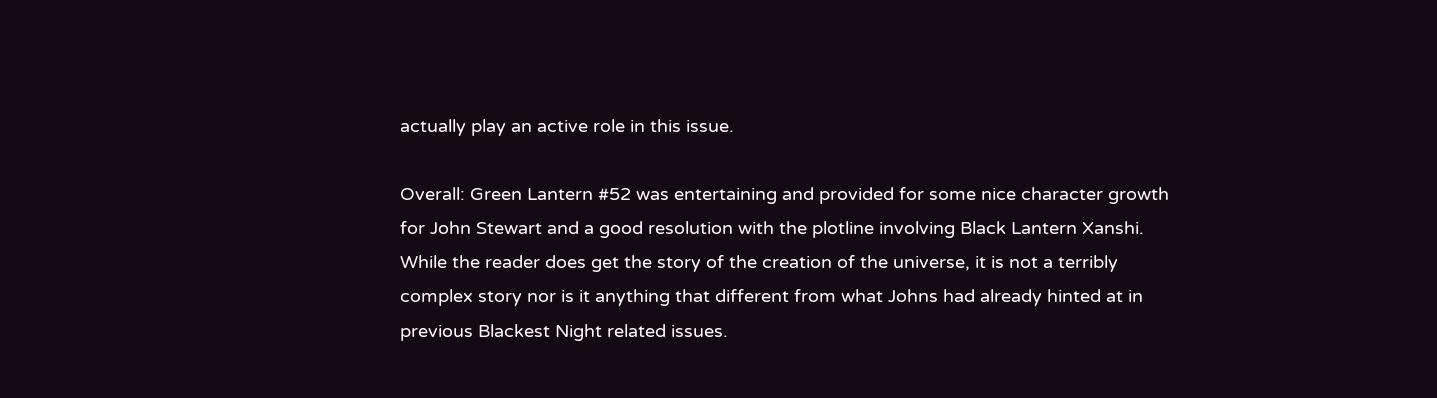actually play an active role in this issue.

Overall: Green Lantern #52 was entertaining and provided for some nice character growth for John Stewart and a good resolution with the plotline involving Black Lantern Xanshi. While the reader does get the story of the creation of the universe, it is not a terribly complex story nor is it anything that different from what Johns had already hinted at in previous Blackest Night related issues.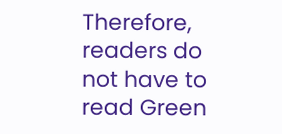Therefore, readers do not have to read Green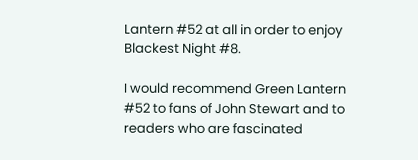Lantern #52 at all in order to enjoy Blackest Night #8.

I would recommend Green Lantern #52 to fans of John Stewart and to readers who are fascinated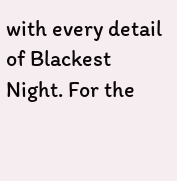with every detail of Blackest Night. For the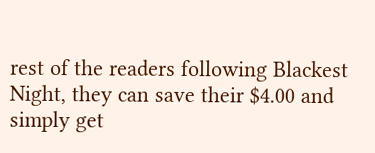rest of the readers following Blackest Night, they can save their $4.00 and simply get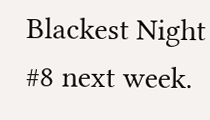Blackest Night #8 next week.